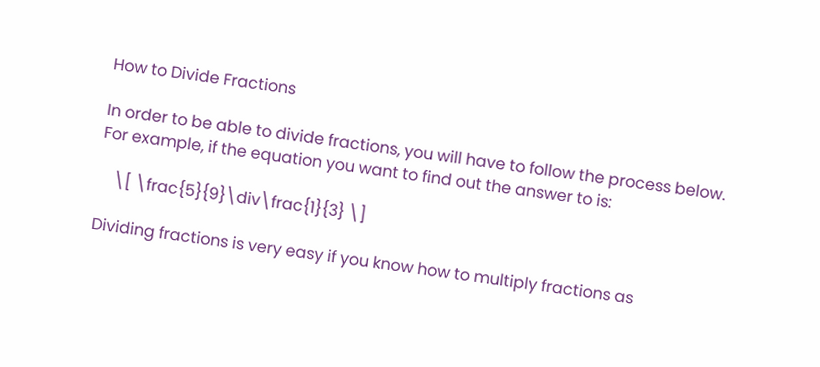How to Divide Fractions

In order to be able to divide fractions, you will have to follow the process below. For example, if the equation you want to find out the answer to is:

    \[ \frac{5}{9}\div\frac{1}{3} \]

Dividing fractions is very easy if you know how to multiply fractions as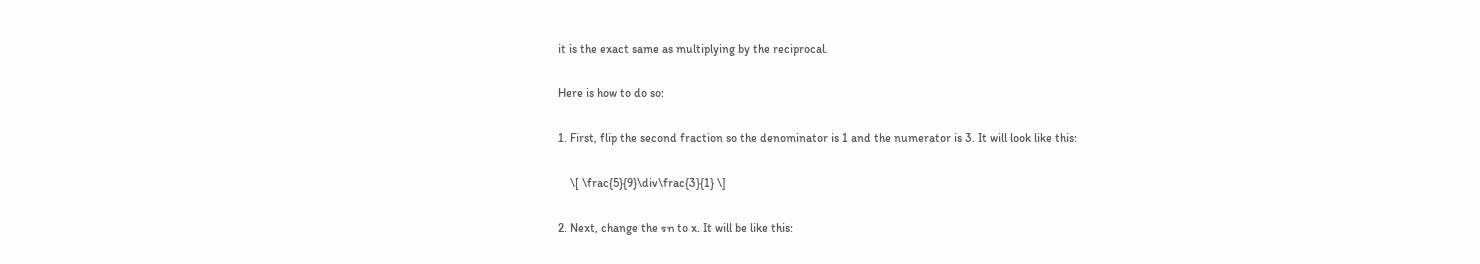it is the exact same as multiplying by the reciprocal.

Here is how to do so:

1. First, flip the second fraction so the denominator is 1 and the numerator is 3. It will look like this:

    \[ \frac{5}{9}\div\frac{3}{1} \]

2. Next, change the รท to x. It will be like this: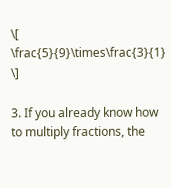\[ \frac{5}{9}\times\frac{3}{1} \]

3. If you already know how to multiply fractions, the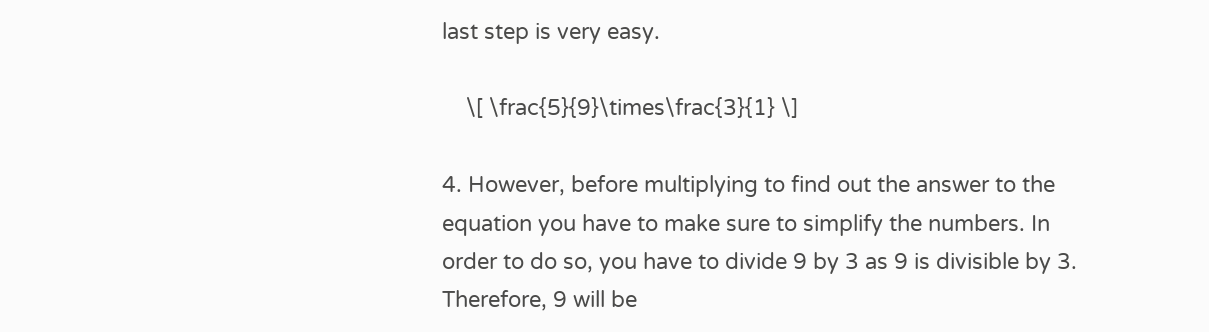last step is very easy.

    \[ \frac{5}{9}\times\frac{3}{1} \]

4. However, before multiplying to find out the answer to the equation you have to make sure to simplify the numbers. In order to do so, you have to divide 9 by 3 as 9 is divisible by 3. Therefore, 9 will be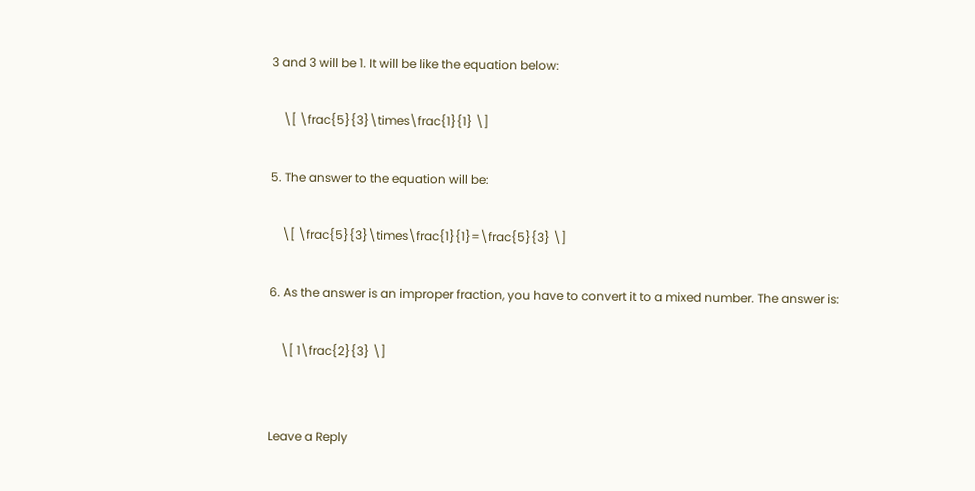3 and 3 will be 1. It will be like the equation below:

    \[ \frac{5}{3}\times\frac{1}{1} \]

5. The answer to the equation will be:

    \[ \frac{5}{3}\times\frac{1}{1}=\frac{5}{3} \]

6. As the answer is an improper fraction, you have to convert it to a mixed number. The answer is:

    \[ 1\frac{2}{3} \]


Leave a Reply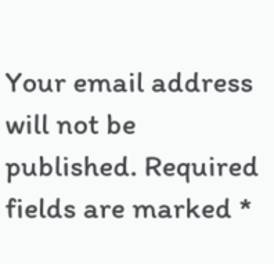Your email address will not be published. Required fields are marked *